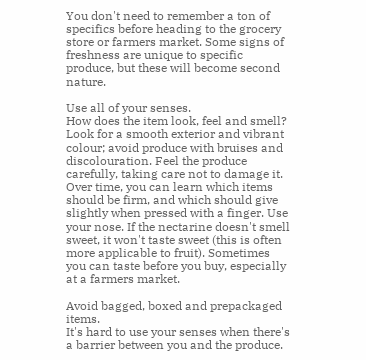You don't need to remember a ton of specifics before heading to the grocery store or farmers market. Some signs of freshness are unique to specific produce, but these will become second nature.

Use all of your senses.
How does the item look, feel and smell? Look for a smooth exterior and vibrant colour; avoid produce with bruises and discolouration. Feel the produce carefully, taking care not to damage it. Over time, you can learn which items should be firm, and which should give slightly when pressed with a finger. Use your nose. If the nectarine doesn't smell sweet, it won't taste sweet (this is often more applicable to fruit). Sometimes you can taste before you buy, especially at a farmers market.

Avoid bagged, boxed and prepackaged items.
It's hard to use your senses when there's a barrier between you and the produce.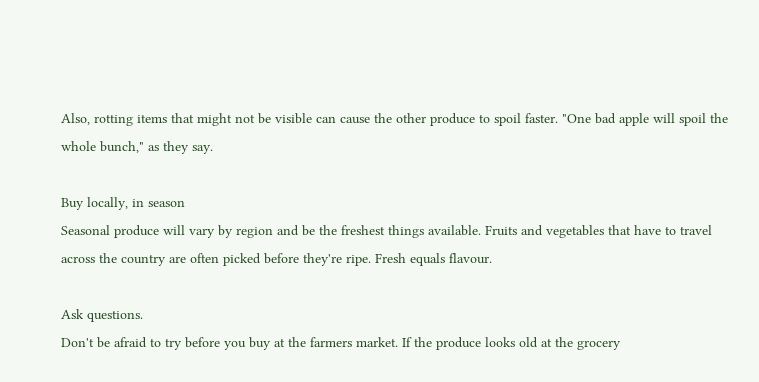Also, rotting items that might not be visible can cause the other produce to spoil faster. "One bad apple will spoil the whole bunch," as they say.

Buy locally, in season
Seasonal produce will vary by region and be the freshest things available. Fruits and vegetables that have to travel across the country are often picked before they're ripe. Fresh equals flavour.

Ask questions.
Don't be afraid to try before you buy at the farmers market. If the produce looks old at the grocery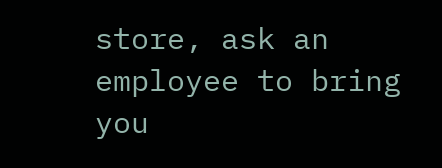store, ask an employee to bring you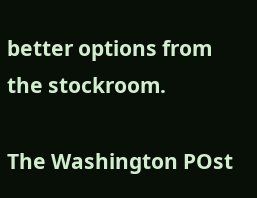better options from the stockroom.

The Washington POst